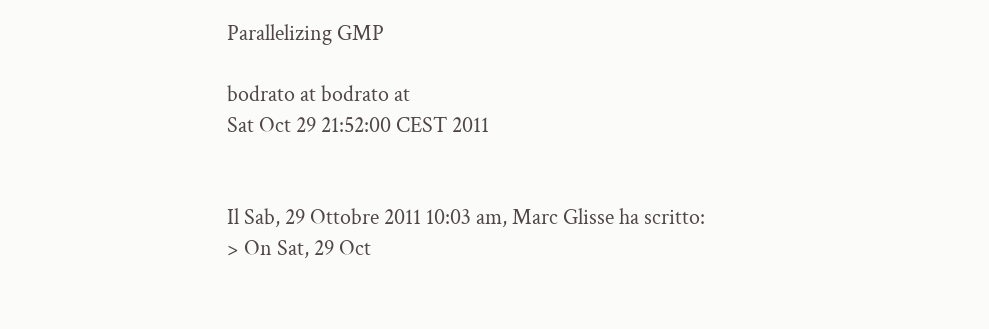Parallelizing GMP

bodrato at bodrato at
Sat Oct 29 21:52:00 CEST 2011


Il Sab, 29 Ottobre 2011 10:03 am, Marc Glisse ha scritto:
> On Sat, 29 Oct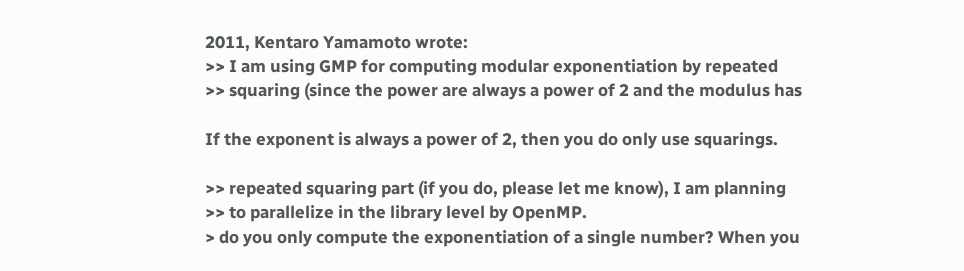2011, Kentaro Yamamoto wrote:
>> I am using GMP for computing modular exponentiation by repeated
>> squaring (since the power are always a power of 2 and the modulus has

If the exponent is always a power of 2, then you do only use squarings.

>> repeated squaring part (if you do, please let me know), I am planning
>> to parallelize in the library level by OpenMP.
> do you only compute the exponentiation of a single number? When you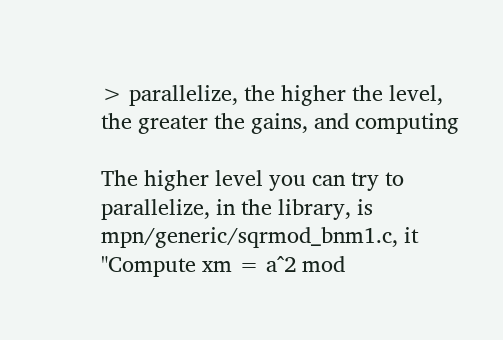> parallelize, the higher the level, the greater the gains, and computing

The higher level you can try to parallelize, in the library, is
mpn/generic/sqrmod_bnm1.c, it "Compute xm = a^2 mod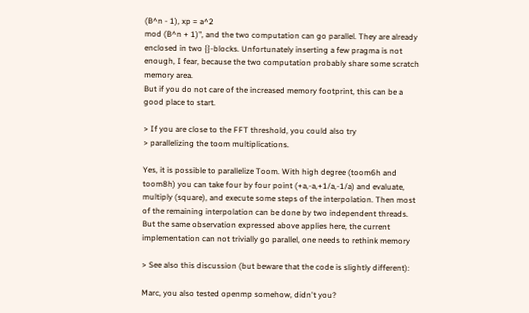(B^n - 1), xp = a^2
mod (B^n + 1)", and the two computation can go parallel. They are already
enclosed in two {}-blocks. Unfortunately inserting a few pragma is not
enough, I fear, because the two computation probably share some scratch
memory area.
But if you do not care of the increased memory footprint, this can be a
good place to start.

> If you are close to the FFT threshold, you could also try
> parallelizing the toom multiplications.

Yes, it is possible to parallelize Toom. With high degree (toom6h and
toom8h) you can take four by four point (+a,-a,+1/a,-1/a) and evaluate,
multiply (square), and execute some steps of the interpolation. Then most
of the remaining interpolation can be done by two independent threads.
But the same observation expressed above applies here, the current
implementation can not trivially go parallel, one needs to rethink memory

> See also this discussion (but beware that the code is slightly different):

Marc, you also tested openmp somehow, didn't you?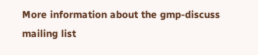More information about the gmp-discuss mailing list